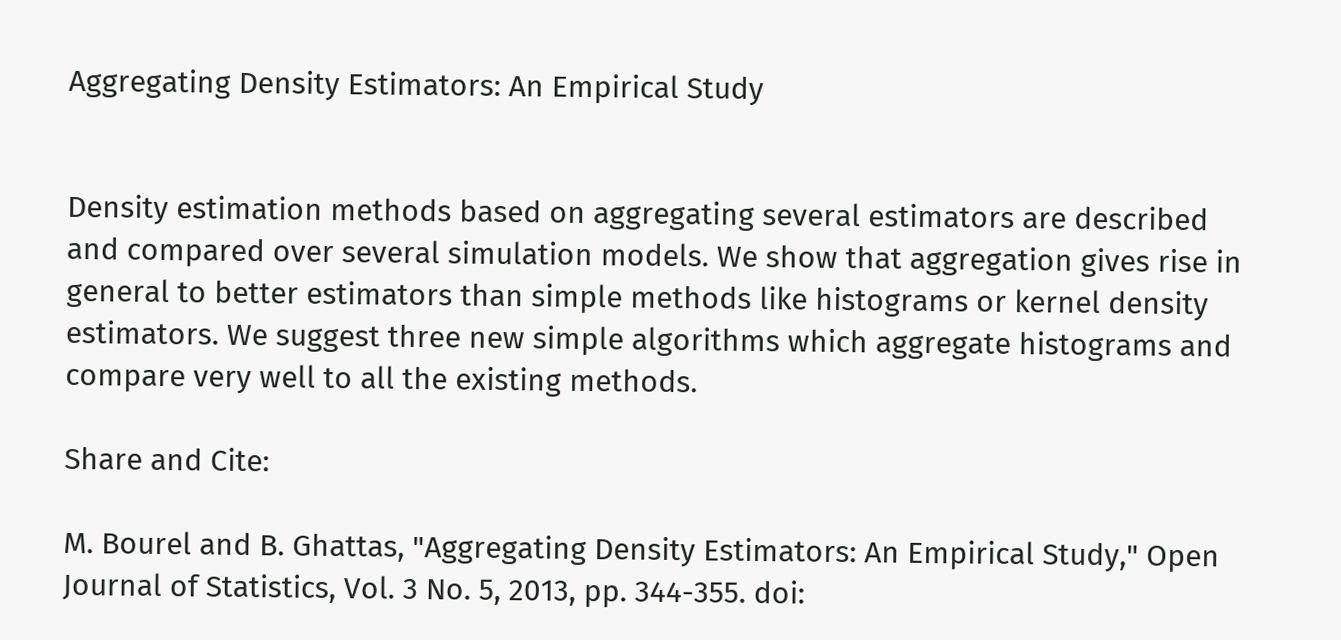Aggregating Density Estimators: An Empirical Study


Density estimation methods based on aggregating several estimators are described and compared over several simulation models. We show that aggregation gives rise in general to better estimators than simple methods like histograms or kernel density estimators. We suggest three new simple algorithms which aggregate histograms and compare very well to all the existing methods.

Share and Cite:

M. Bourel and B. Ghattas, "Aggregating Density Estimators: An Empirical Study," Open Journal of Statistics, Vol. 3 No. 5, 2013, pp. 344-355. doi: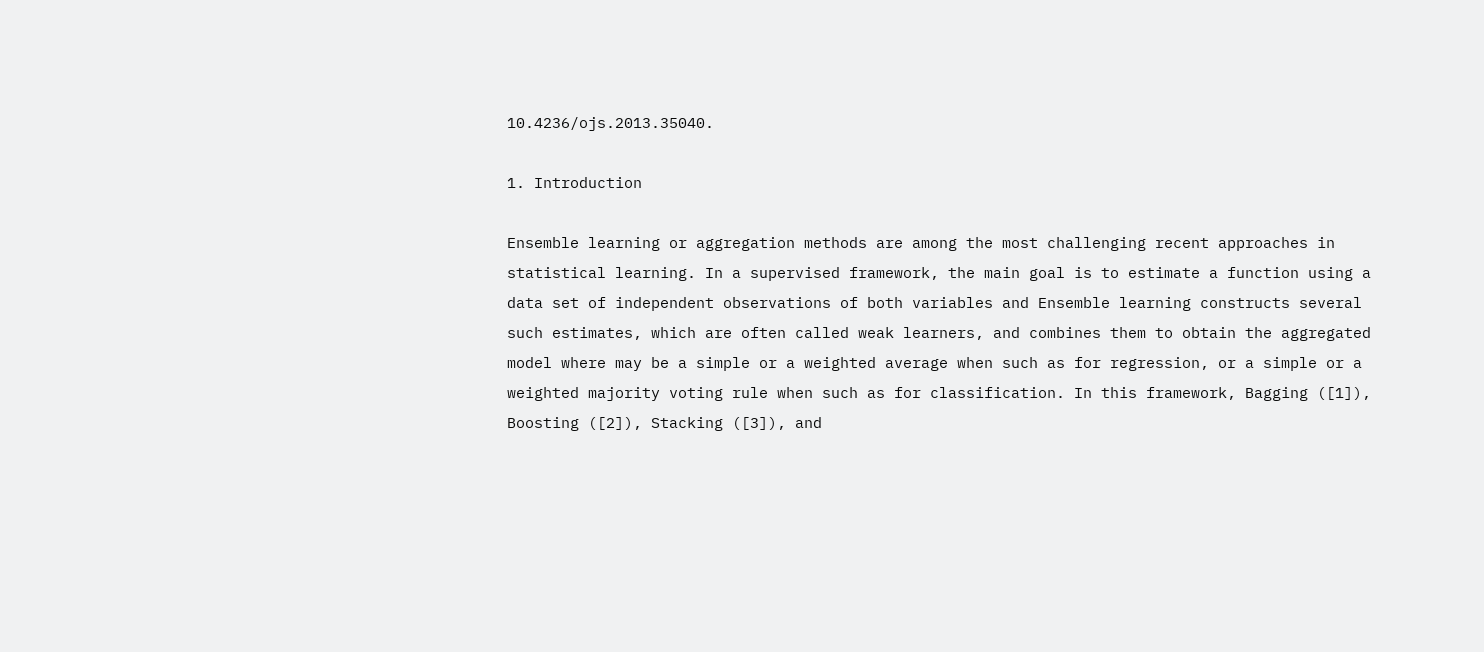10.4236/ojs.2013.35040.

1. Introduction

Ensemble learning or aggregation methods are among the most challenging recent approaches in statistical learning. In a supervised framework, the main goal is to estimate a function using a data set of independent observations of both variables and Ensemble learning constructs several such estimates, which are often called weak learners, and combines them to obtain the aggregated model where may be a simple or a weighted average when such as for regression, or a simple or a weighted majority voting rule when such as for classification. In this framework, Bagging ([1]), Boosting ([2]), Stacking ([3]), and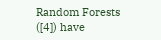Random Forests ([4]) have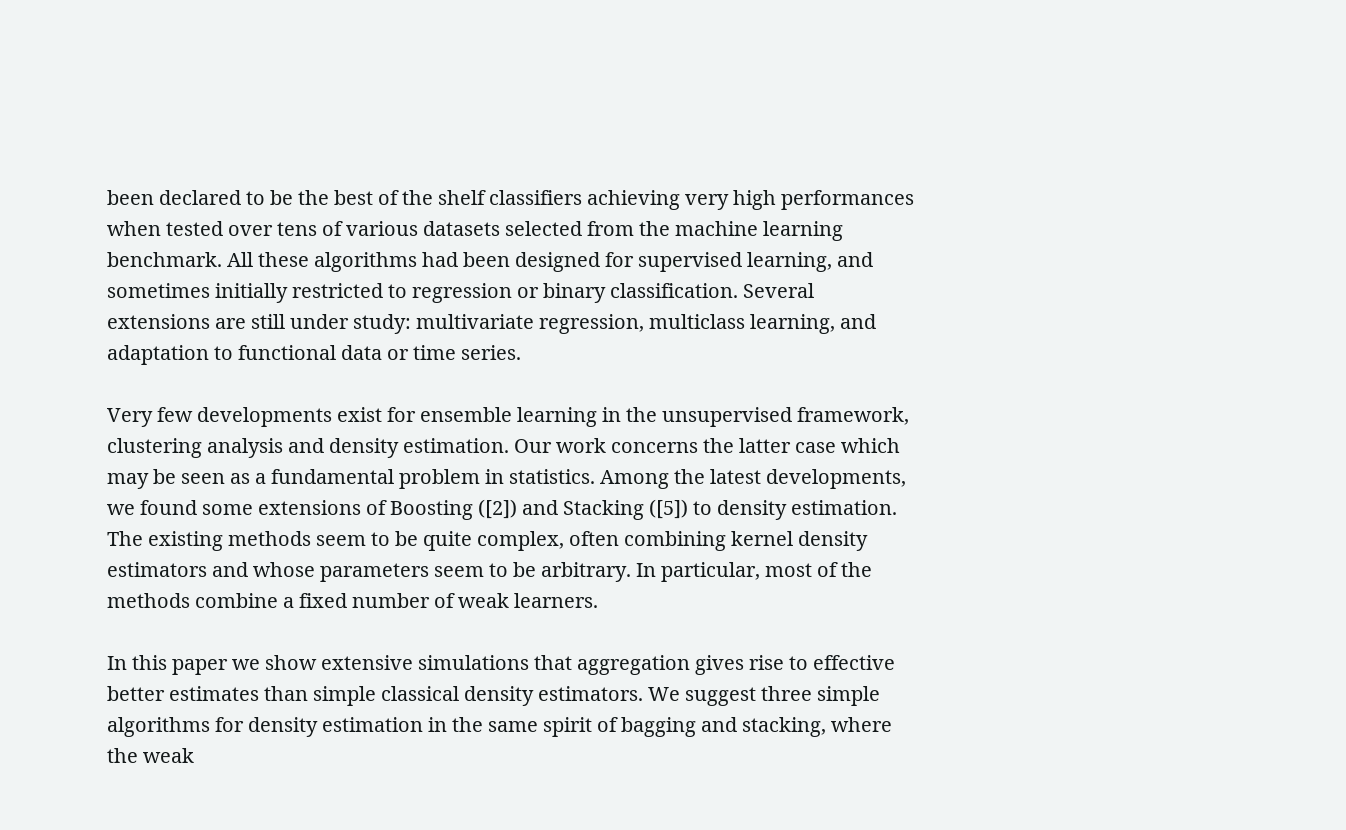been declared to be the best of the shelf classifiers achieving very high performances when tested over tens of various datasets selected from the machine learning benchmark. All these algorithms had been designed for supervised learning, and sometimes initially restricted to regression or binary classification. Several extensions are still under study: multivariate regression, multiclass learning, and adaptation to functional data or time series.

Very few developments exist for ensemble learning in the unsupervised framework, clustering analysis and density estimation. Our work concerns the latter case which may be seen as a fundamental problem in statistics. Among the latest developments, we found some extensions of Boosting ([2]) and Stacking ([5]) to density estimation. The existing methods seem to be quite complex, often combining kernel density estimators and whose parameters seem to be arbitrary. In particular, most of the methods combine a fixed number of weak learners.

In this paper we show extensive simulations that aggregation gives rise to effective better estimates than simple classical density estimators. We suggest three simple algorithms for density estimation in the same spirit of bagging and stacking, where the weak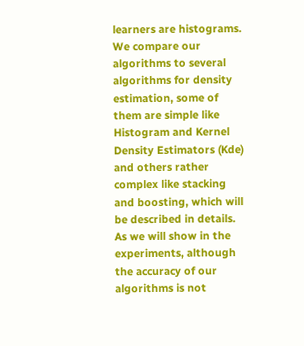learners are histograms. We compare our algorithms to several algorithms for density estimation, some of them are simple like Histogram and Kernel Density Estimators (Kde) and others rather complex like stacking and boosting, which will be described in details. As we will show in the experiments, although the accuracy of our algorithms is not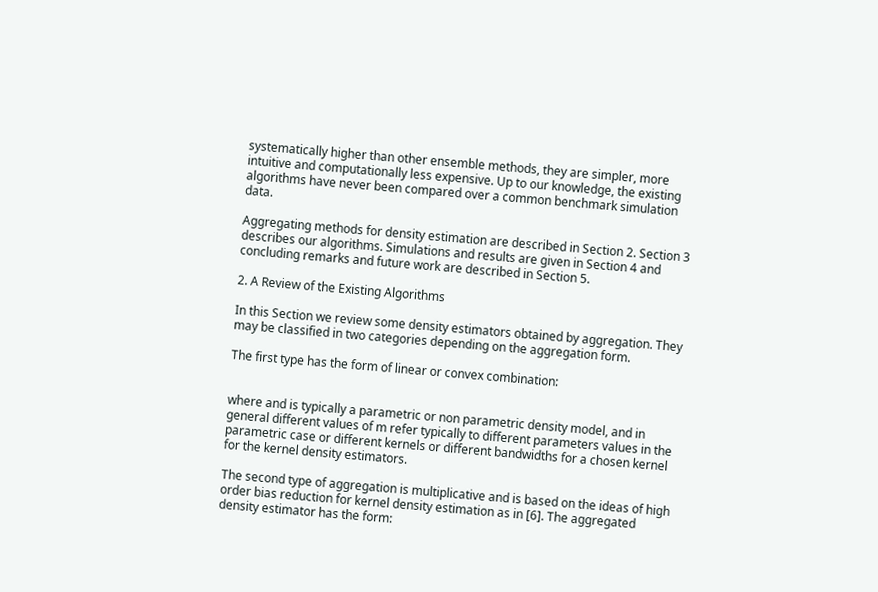systematically higher than other ensemble methods, they are simpler, more intuitive and computationally less expensive. Up to our knowledge, the existing algorithms have never been compared over a common benchmark simulation data.

Aggregating methods for density estimation are described in Section 2. Section 3 describes our algorithms. Simulations and results are given in Section 4 and concluding remarks and future work are described in Section 5.

2. A Review of the Existing Algorithms

In this Section we review some density estimators obtained by aggregation. They may be classified in two categories depending on the aggregation form.

The first type has the form of linear or convex combination:


where and is typically a parametric or non parametric density model, and in general different values of m refer typically to different parameters values in the parametric case or different kernels or different bandwidths for a chosen kernel for the kernel density estimators.

The second type of aggregation is multiplicative and is based on the ideas of high order bias reduction for kernel density estimation as in [6]. The aggregated density estimator has the form: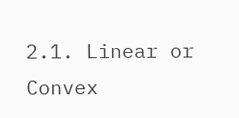2.1. Linear or Convex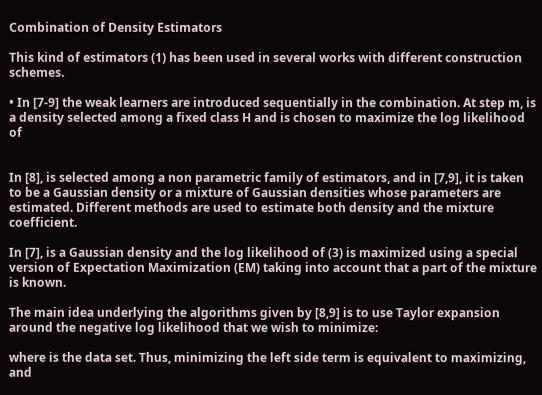Combination of Density Estimators

This kind of estimators (1) has been used in several works with different construction schemes.

• In [7-9] the weak learners are introduced sequentially in the combination. At step m, is a density selected among a fixed class H and is chosen to maximize the log likelihood of


In [8], is selected among a non parametric family of estimators, and in [7,9], it is taken to be a Gaussian density or a mixture of Gaussian densities whose parameters are estimated. Different methods are used to estimate both density and the mixture coefficient.

In [7], is a Gaussian density and the log likelihood of (3) is maximized using a special version of Expectation Maximization (EM) taking into account that a part of the mixture is known.

The main idea underlying the algorithms given by [8,9] is to use Taylor expansion around the negative log likelihood that we wish to minimize:

where is the data set. Thus, minimizing the left side term is equivalent to maximizing, and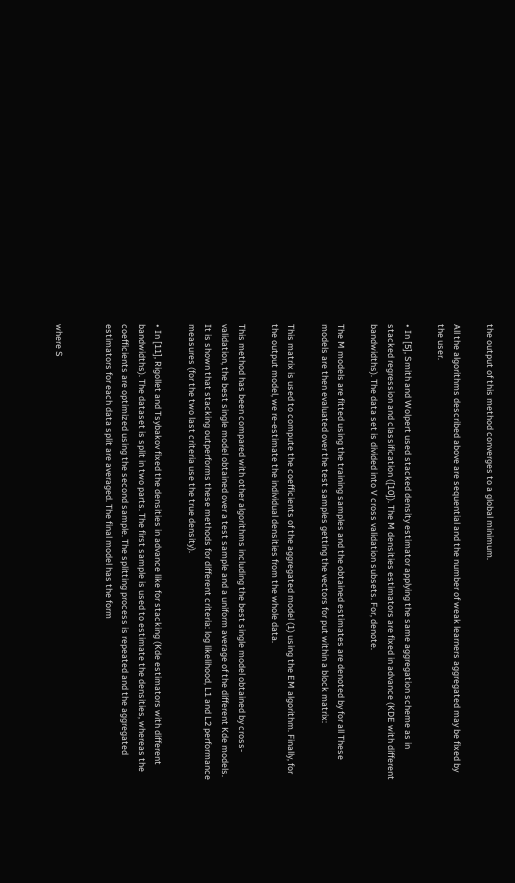the output of this method converges to a global minimum.

All the algorithms described above are sequential and the number of weak learners aggregated may be fixed by the user.

• In [5], Smith and Wolpert used stacked density estimator applying the same aggregation scheme as in stacked regression and classification ([10]). The M densities estimators are fixed in advance (KDE with different bandwidths). The data set is divided into V cross validation subsets. For, denote.

The M models are fitted using the training samples and the obtained estimates are denoted by for all These models are then evaluated over the test samples getting the vectors for put within a block matrix:

This matrix is used to compute the coefficients of the aggregated model (1) using the EM algorithm. Finally, for the output model, we re-estimate the individual densities from the whole data.

This method has been compared with other algorithms including the best single model obtained by cross-validation, the best single model obtained over a test sample and a uniform average of the different Kde models. It is shown that stacking outperforms these methods for different criteria: log likelihood, L1 and L2 performance measures (for the two last criteria use the true density).

• In [11], Rigollet and Tsybakov fixed the densities in advance like for stacking (Kde estimators with different bandwidths). The dataset is split in two parts. The first sample is used to estimate the densities, whereas the coefficients are optimized using the second sample. The splitting process is repeated and the aggregated estimators for each data split are averaged. The final model has the form


where S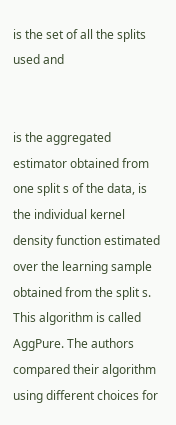is the set of all the splits used and


is the aggregated estimator obtained from one split s of the data, is the individual kernel density function estimated over the learning sample obtained from the split s. This algorithm is called AggPure. The authors compared their algorithm using different choices for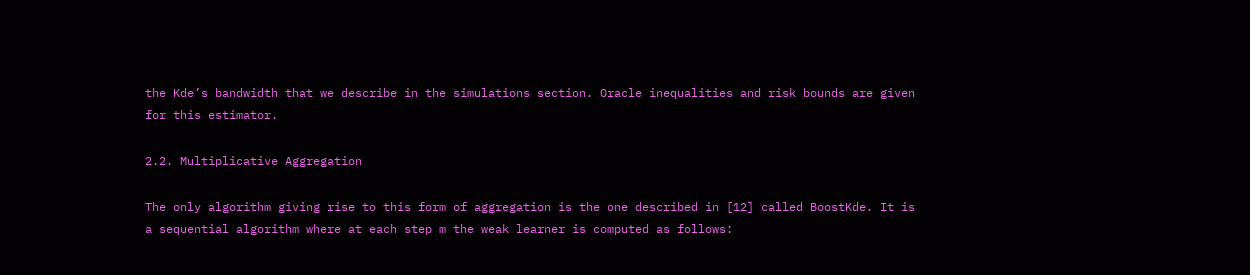the Kde’s bandwidth that we describe in the simulations section. Oracle inequalities and risk bounds are given for this estimator.

2.2. Multiplicative Aggregation

The only algorithm giving rise to this form of aggregation is the one described in [12] called BoostKde. It is a sequential algorithm where at each step m the weak learner is computed as follows: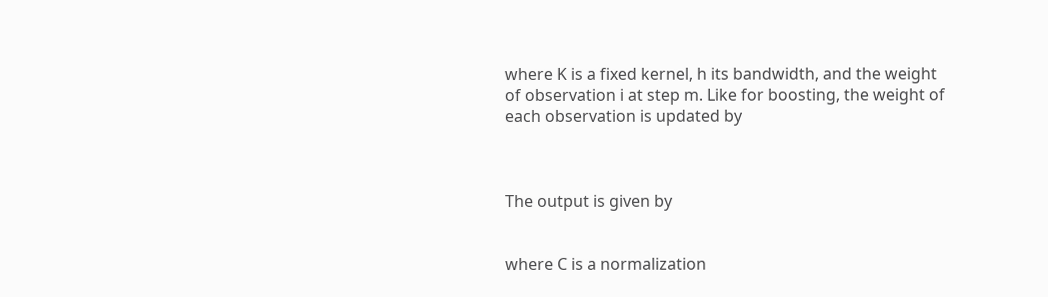where K is a fixed kernel, h its bandwidth, and the weight of observation i at step m. Like for boosting, the weight of each observation is updated by



The output is given by


where C is a normalization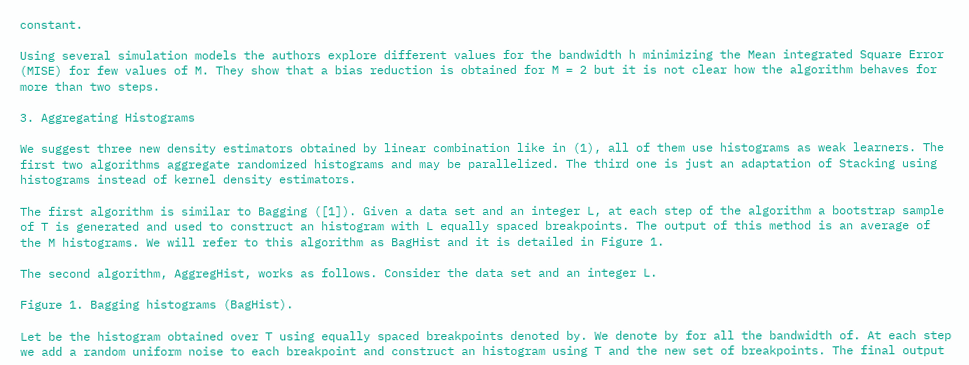constant.

Using several simulation models the authors explore different values for the bandwidth h minimizing the Mean integrated Square Error (MISE) for few values of M. They show that a bias reduction is obtained for M = 2 but it is not clear how the algorithm behaves for more than two steps.

3. Aggregating Histograms

We suggest three new density estimators obtained by linear combination like in (1), all of them use histograms as weak learners. The first two algorithms aggregate randomized histograms and may be parallelized. The third one is just an adaptation of Stacking using histograms instead of kernel density estimators.

The first algorithm is similar to Bagging ([1]). Given a data set and an integer L, at each step of the algorithm a bootstrap sample of T is generated and used to construct an histogram with L equally spaced breakpoints. The output of this method is an average of the M histograms. We will refer to this algorithm as BagHist and it is detailed in Figure 1.

The second algorithm, AggregHist, works as follows. Consider the data set and an integer L.

Figure 1. Bagging histograms (BagHist).

Let be the histogram obtained over T using equally spaced breakpoints denoted by. We denote by for all the bandwidth of. At each step we add a random uniform noise to each breakpoint and construct an histogram using T and the new set of breakpoints. The final output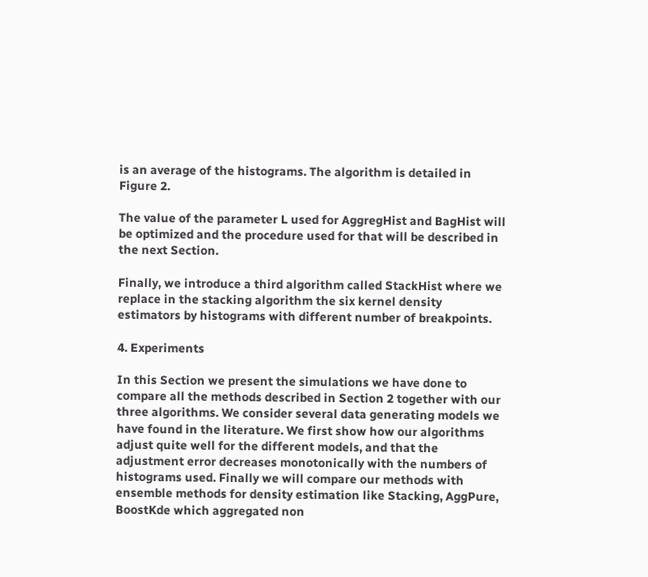is an average of the histograms. The algorithm is detailed in Figure 2.

The value of the parameter L used for AggregHist and BagHist will be optimized and the procedure used for that will be described in the next Section.

Finally, we introduce a third algorithm called StackHist where we replace in the stacking algorithm the six kernel density estimators by histograms with different number of breakpoints.

4. Experiments

In this Section we present the simulations we have done to compare all the methods described in Section 2 together with our three algorithms. We consider several data generating models we have found in the literature. We first show how our algorithms adjust quite well for the different models, and that the adjustment error decreases monotonically with the numbers of histograms used. Finally we will compare our methods with ensemble methods for density estimation like Stacking, AggPure, BoostKde which aggregated non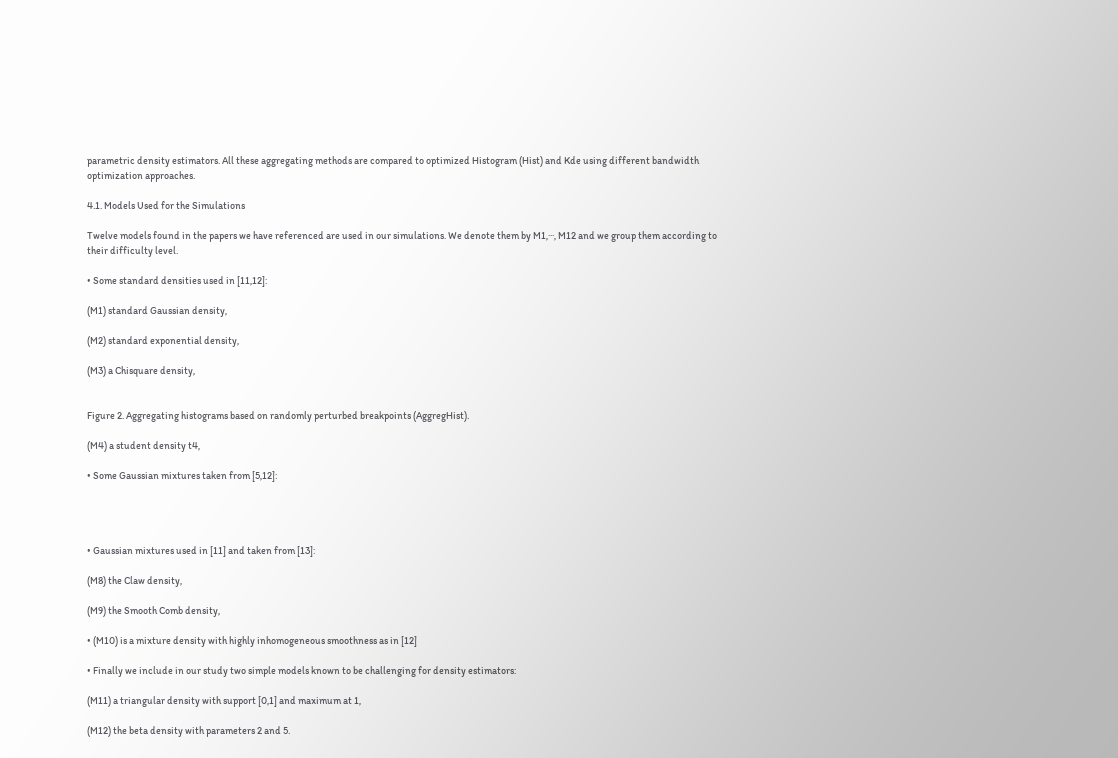parametric density estimators. All these aggregating methods are compared to optimized Histogram (Hist) and Kde using different bandwidth optimization approaches.

4.1. Models Used for the Simulations

Twelve models found in the papers we have referenced are used in our simulations. We denote them by M1,···, M12 and we group them according to their difficulty level.

• Some standard densities used in [11,12]:

(M1) standard Gaussian density,

(M2) standard exponential density,

(M3) a Chisquare density,


Figure 2. Aggregating histograms based on randomly perturbed breakpoints (AggregHist).

(M4) a student density t4,

• Some Gaussian mixtures taken from [5,12]:




• Gaussian mixtures used in [11] and taken from [13]:

(M8) the Claw density,

(M9) the Smooth Comb density,

• (M10) is a mixture density with highly inhomogeneous smoothness as in [12]

• Finally we include in our study two simple models known to be challenging for density estimators:

(M11) a triangular density with support [0,1] and maximum at 1,

(M12) the beta density with parameters 2 and 5.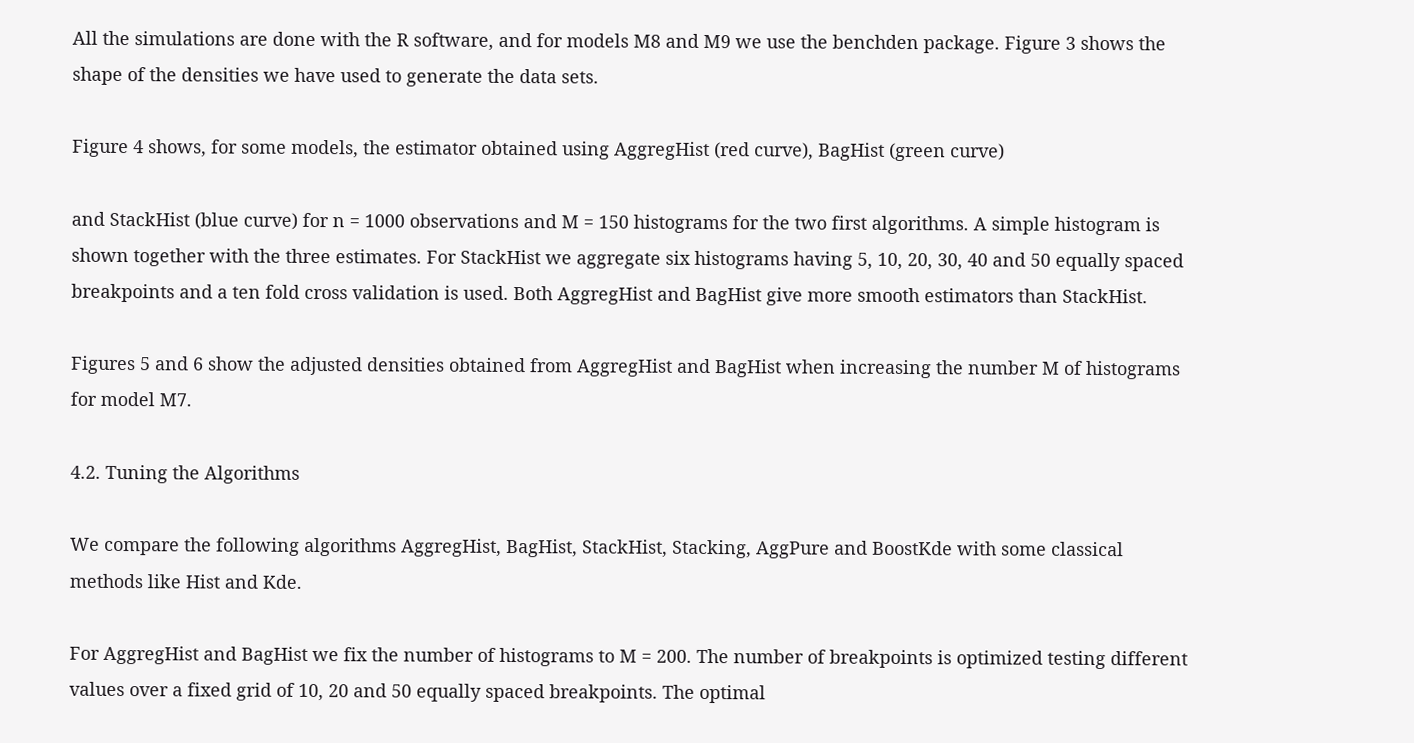All the simulations are done with the R software, and for models M8 and M9 we use the benchden package. Figure 3 shows the shape of the densities we have used to generate the data sets.

Figure 4 shows, for some models, the estimator obtained using AggregHist (red curve), BagHist (green curve)

and StackHist (blue curve) for n = 1000 observations and M = 150 histograms for the two first algorithms. A simple histogram is shown together with the three estimates. For StackHist we aggregate six histograms having 5, 10, 20, 30, 40 and 50 equally spaced breakpoints and a ten fold cross validation is used. Both AggregHist and BagHist give more smooth estimators than StackHist.

Figures 5 and 6 show the adjusted densities obtained from AggregHist and BagHist when increasing the number M of histograms for model M7.

4.2. Tuning the Algorithms

We compare the following algorithms AggregHist, BagHist, StackHist, Stacking, AggPure and BoostKde with some classical methods like Hist and Kde.

For AggregHist and BagHist we fix the number of histograms to M = 200. The number of breakpoints is optimized testing different values over a fixed grid of 10, 20 and 50 equally spaced breakpoints. The optimal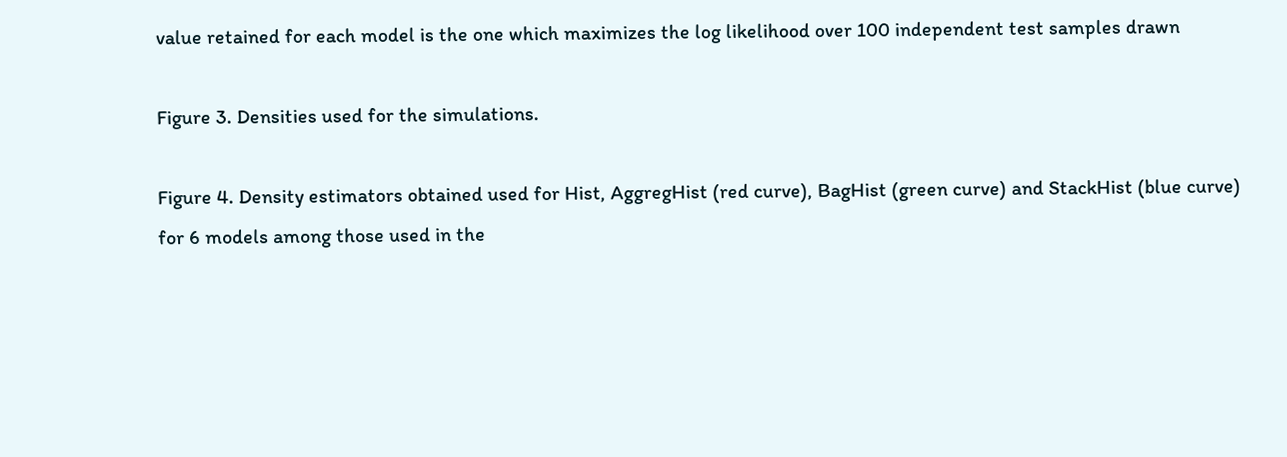value retained for each model is the one which maximizes the log likelihood over 100 independent test samples drawn

Figure 3. Densities used for the simulations.

Figure 4. Density estimators obtained used for Hist, AggregHist (red curve), BagHist (green curve) and StackHist (blue curve) for 6 models among those used in the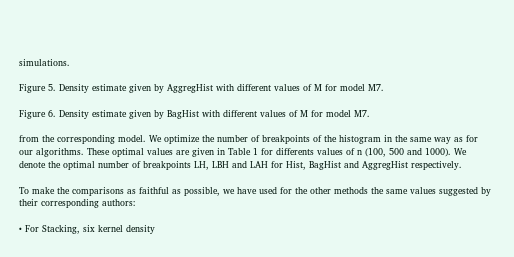simulations.

Figure 5. Density estimate given by AggregHist with different values of M for model M7.

Figure 6. Density estimate given by BagHist with different values of M for model M7.

from the corresponding model. We optimize the number of breakpoints of the histogram in the same way as for our algorithms. These optimal values are given in Table 1 for differents values of n (100, 500 and 1000). We denote the optimal number of breakpoints LH, LBH and LAH for Hist, BagHist and AggregHist respectively.

To make the comparisons as faithful as possible, we have used for the other methods the same values suggested by their corresponding authors:

• For Stacking, six kernel density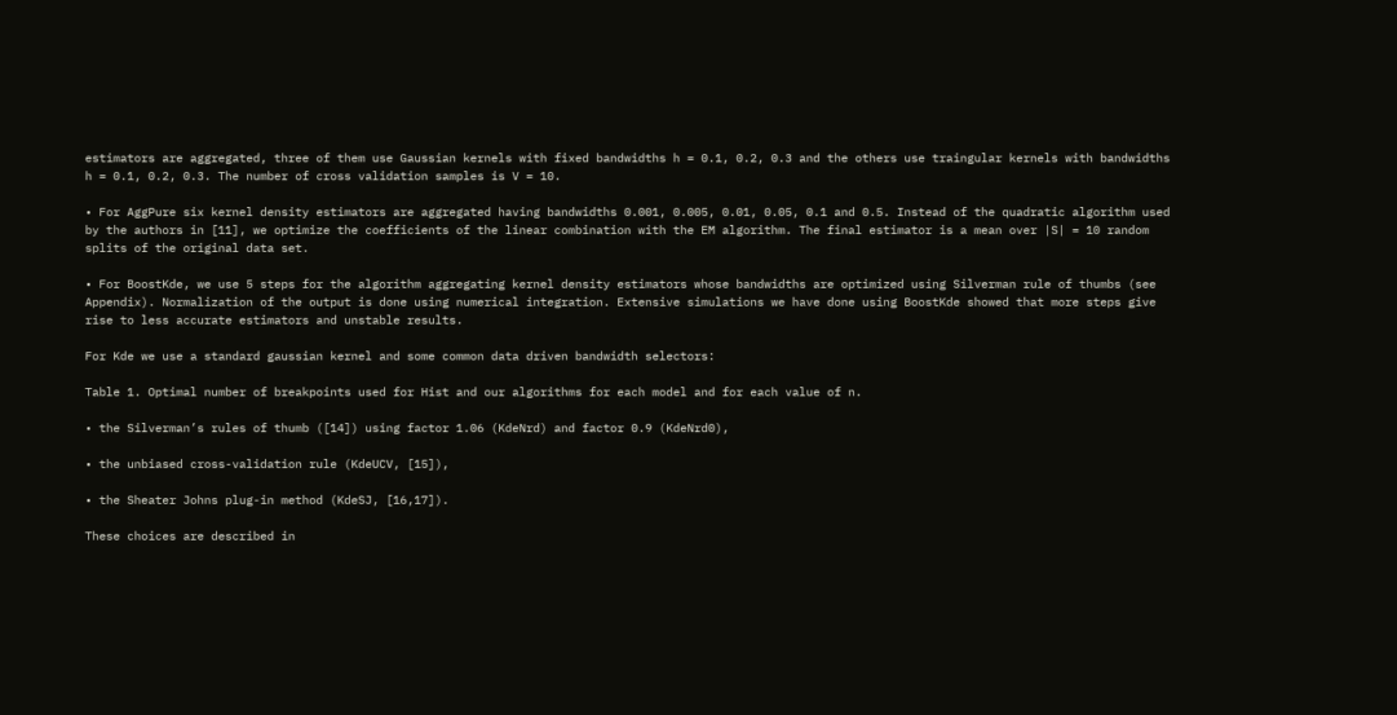estimators are aggregated, three of them use Gaussian kernels with fixed bandwidths h = 0.1, 0.2, 0.3 and the others use traingular kernels with bandwidths h = 0.1, 0.2, 0.3. The number of cross validation samples is V = 10.

• For AggPure six kernel density estimators are aggregated having bandwidths 0.001, 0.005, 0.01, 0.05, 0.1 and 0.5. Instead of the quadratic algorithm used by the authors in [11], we optimize the coefficients of the linear combination with the EM algorithm. The final estimator is a mean over |S| = 10 random splits of the original data set.

• For BoostKde, we use 5 steps for the algorithm aggregating kernel density estimators whose bandwidths are optimized using Silverman rule of thumbs (see Appendix). Normalization of the output is done using numerical integration. Extensive simulations we have done using BoostKde showed that more steps give rise to less accurate estimators and unstable results.

For Kde we use a standard gaussian kernel and some common data driven bandwidth selectors:

Table 1. Optimal number of breakpoints used for Hist and our algorithms for each model and for each value of n.

• the Silverman’s rules of thumb ([14]) using factor 1.06 (KdeNrd) and factor 0.9 (KdeNrd0),

• the unbiased cross-validation rule (KdeUCV, [15]),

• the Sheater Johns plug-in method (KdeSJ, [16,17]).

These choices are described in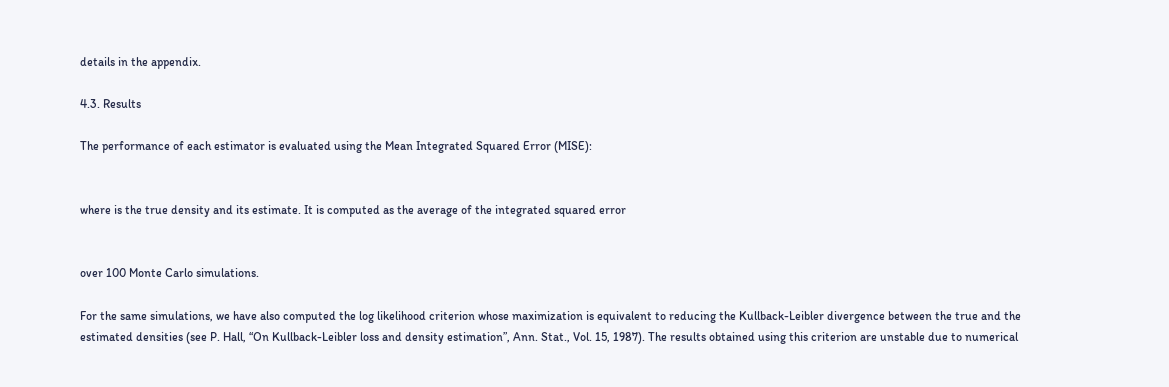details in the appendix.

4.3. Results

The performance of each estimator is evaluated using the Mean Integrated Squared Error (MISE):


where is the true density and its estimate. It is computed as the average of the integrated squared error


over 100 Monte Carlo simulations.

For the same simulations, we have also computed the log likelihood criterion whose maximization is equivalent to reducing the Kullback-Leibler divergence between the true and the estimated densities (see P. Hall, “On Kullback-Leibler loss and density estimation”, Ann. Stat., Vol. 15, 1987). The results obtained using this criterion are unstable due to numerical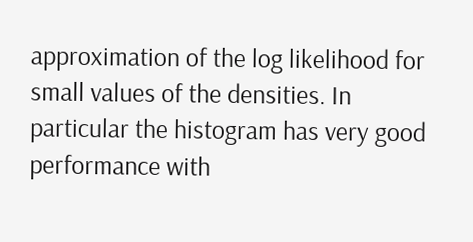approximation of the log likelihood for small values of the densities. In particular the histogram has very good performance with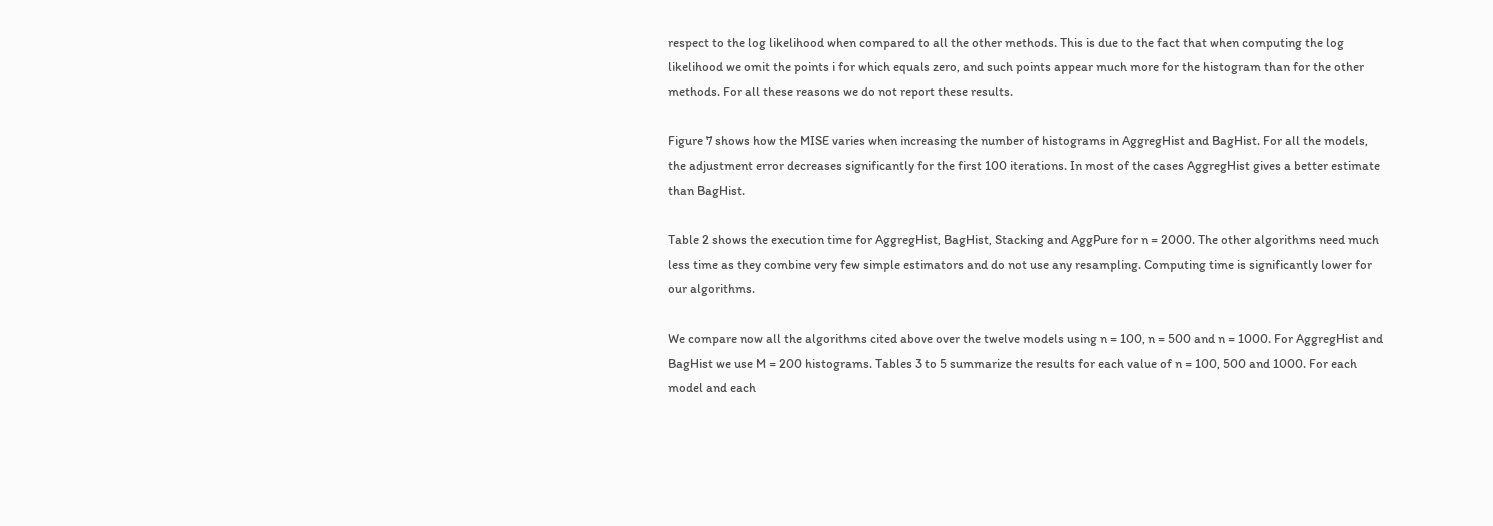respect to the log likelihood when compared to all the other methods. This is due to the fact that when computing the log likelihood we omit the points i for which equals zero, and such points appear much more for the histogram than for the other methods. For all these reasons we do not report these results.

Figure 7 shows how the MISE varies when increasing the number of histograms in AggregHist and BagHist. For all the models, the adjustment error decreases significantly for the first 100 iterations. In most of the cases AggregHist gives a better estimate than BagHist.

Table 2 shows the execution time for AggregHist, BagHist, Stacking and AggPure for n = 2000. The other algorithms need much less time as they combine very few simple estimators and do not use any resampling. Computing time is significantly lower for our algorithms.

We compare now all the algorithms cited above over the twelve models using n = 100, n = 500 and n = 1000. For AggregHist and BagHist we use M = 200 histograms. Tables 3 to 5 summarize the results for each value of n = 100, 500 and 1000. For each model and each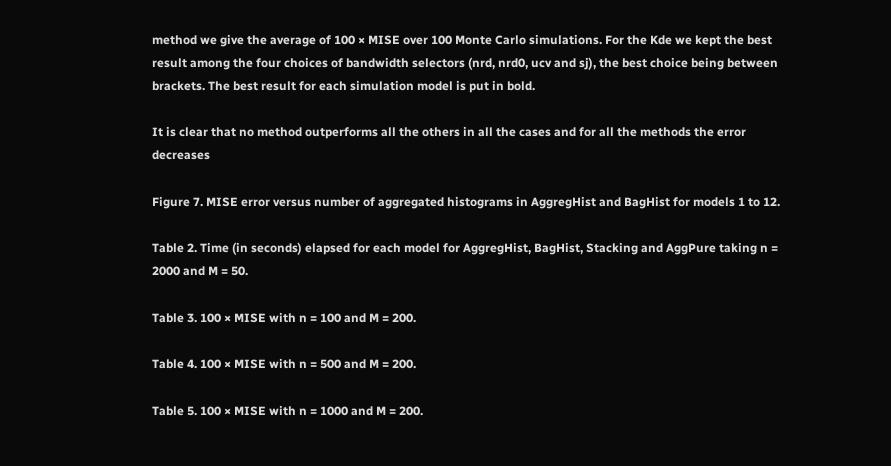method we give the average of 100 × MISE over 100 Monte Carlo simulations. For the Kde we kept the best result among the four choices of bandwidth selectors (nrd, nrd0, ucv and sj), the best choice being between brackets. The best result for each simulation model is put in bold.

It is clear that no method outperforms all the others in all the cases and for all the methods the error decreases

Figure 7. MISE error versus number of aggregated histograms in AggregHist and BagHist for models 1 to 12.

Table 2. Time (in seconds) elapsed for each model for AggregHist, BagHist, Stacking and AggPure taking n = 2000 and M = 50.

Table 3. 100 × MISE with n = 100 and M = 200.

Table 4. 100 × MISE with n = 500 and M = 200.

Table 5. 100 × MISE with n = 1000 and M = 200.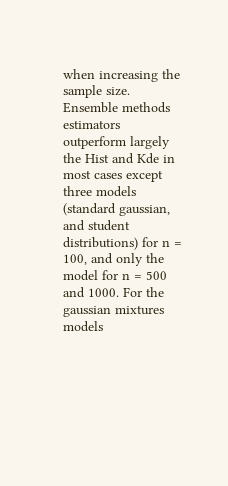when increasing the sample size. Ensemble methods estimators outperform largely the Hist and Kde in most cases except three models (standard gaussian, and student distributions) for n = 100, and only the model for n = 500 and 1000. For the gaussian mixtures models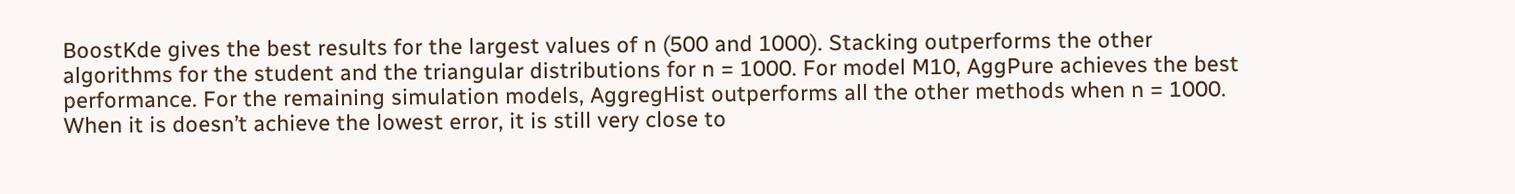BoostKde gives the best results for the largest values of n (500 and 1000). Stacking outperforms the other algorithms for the student and the triangular distributions for n = 1000. For model M10, AggPure achieves the best performance. For the remaining simulation models, AggregHist outperforms all the other methods when n = 1000. When it is doesn’t achieve the lowest error, it is still very close to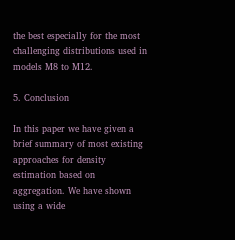the best especially for the most challenging distributions used in models M8 to M12.

5. Conclusion

In this paper we have given a brief summary of most existing approaches for density estimation based on aggregation. We have shown using a wide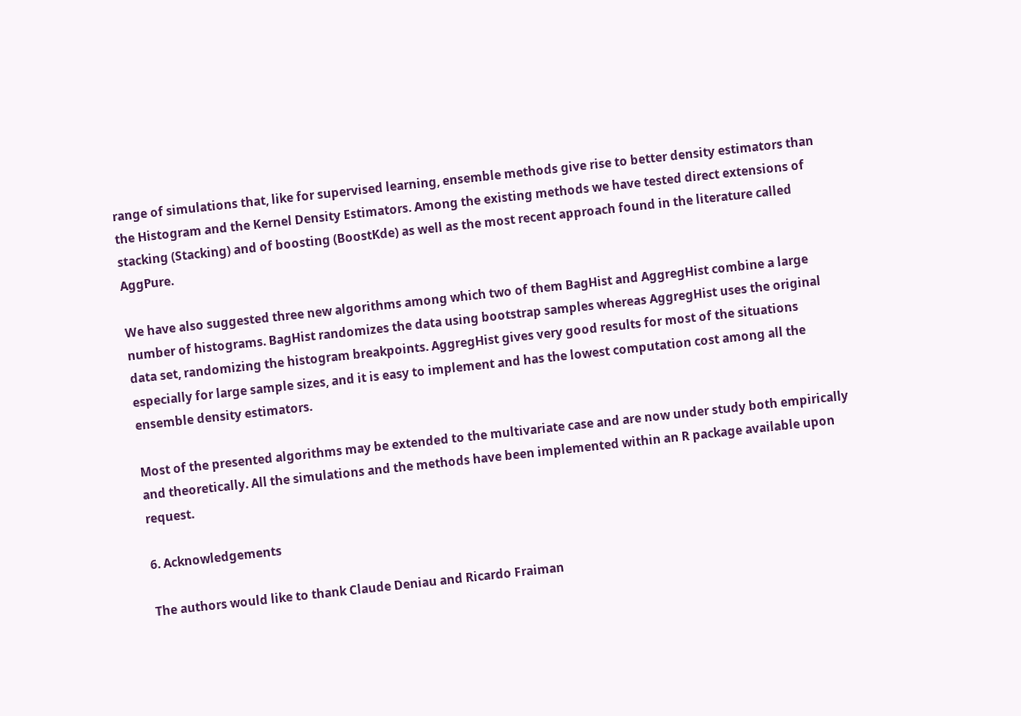range of simulations that, like for supervised learning, ensemble methods give rise to better density estimators than the Histogram and the Kernel Density Estimators. Among the existing methods we have tested direct extensions of stacking (Stacking) and of boosting (BoostKde) as well as the most recent approach found in the literature called AggPure.

We have also suggested three new algorithms among which two of them BagHist and AggregHist combine a large number of histograms. BagHist randomizes the data using bootstrap samples whereas AggregHist uses the original data set, randomizing the histogram breakpoints. AggregHist gives very good results for most of the situations especially for large sample sizes, and it is easy to implement and has the lowest computation cost among all the ensemble density estimators.

Most of the presented algorithms may be extended to the multivariate case and are now under study both empirically and theoretically. All the simulations and the methods have been implemented within an R package available upon request.

6. Acknowledgements

The authors would like to thank Claude Deniau and Ricardo Fraiman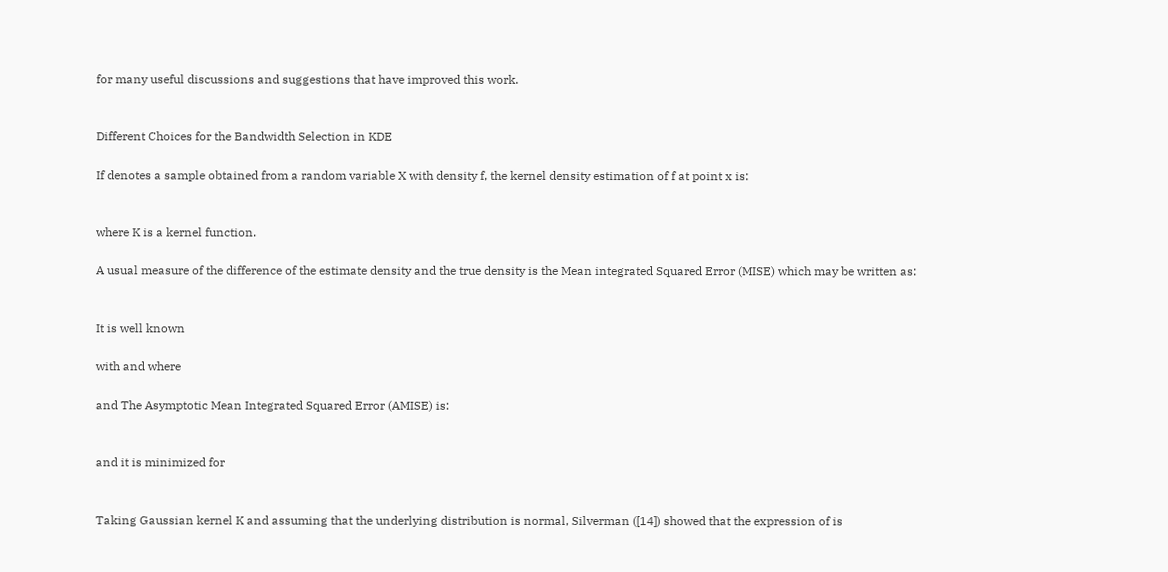for many useful discussions and suggestions that have improved this work.


Different Choices for the Bandwidth Selection in KDE

If denotes a sample obtained from a random variable X with density f, the kernel density estimation of f at point x is:


where K is a kernel function.

A usual measure of the difference of the estimate density and the true density is the Mean integrated Squared Error (MISE) which may be written as:


It is well known

with and where

and The Asymptotic Mean Integrated Squared Error (AMISE) is:


and it is minimized for


Taking Gaussian kernel K and assuming that the underlying distribution is normal, Silverman ([14]) showed that the expression of is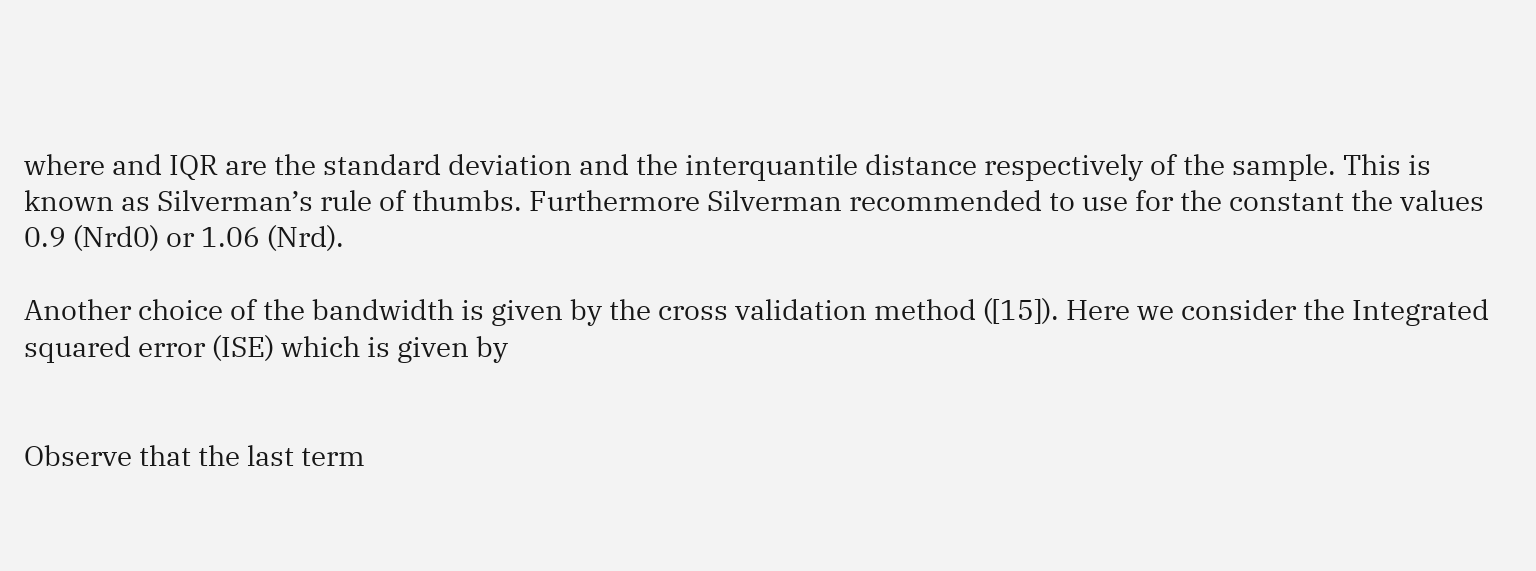where and IQR are the standard deviation and the interquantile distance respectively of the sample. This is known as Silverman’s rule of thumbs. Furthermore Silverman recommended to use for the constant the values 0.9 (Nrd0) or 1.06 (Nrd).

Another choice of the bandwidth is given by the cross validation method ([15]). Here we consider the Integrated squared error (ISE) which is given by


Observe that the last term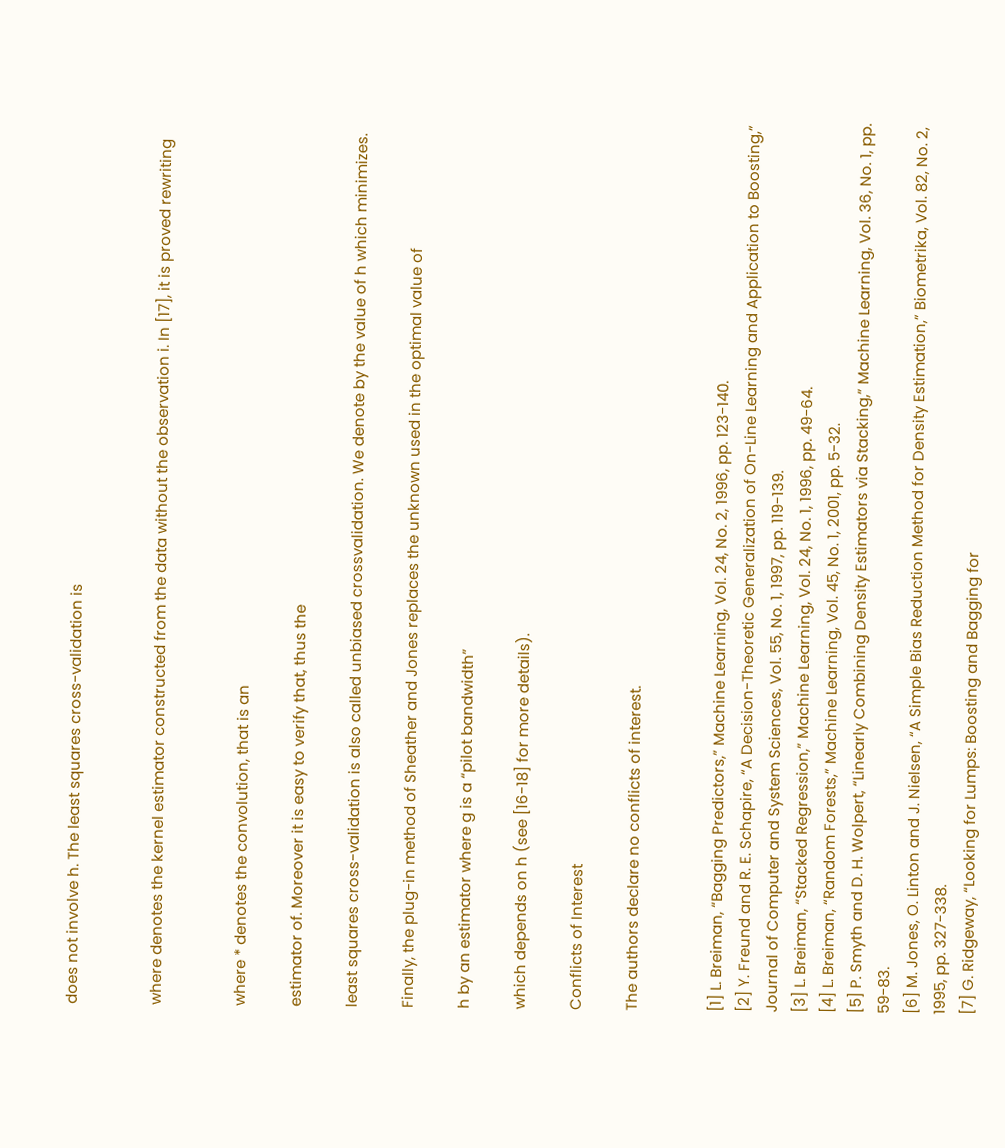does not involve h. The least squares cross-validation is


where denotes the kernel estimator constructed from the data without the observation i. In [17], it is proved rewriting


where * denotes the convolution, that is an

estimator of. Moreover it is easy to verify that, thus the

least squares cross-validation is also called unbiased crossvalidation. We denote by the value of h which minimizes.

Finally, the plug-in method of Sheather and Jones replaces the unknown used in the optimal value of

h by an estimator where g is a “pilot bandwidth”

which depends on h (see [16-18] for more details).

Conflicts of Interest

The authors declare no conflicts of interest.


[1] L. Breiman, “Bagging Predictors,” Machine Learning, Vol. 24, No. 2, 1996, pp. 123-140.
[2] Y. Freund and R. E. Schapire, “A Decision-Theoretic Generalization of On-Line Learning and Application to Boosting,” Journal of Computer and System Sciences, Vol. 55, No. 1, 1997, pp. 119-139.
[3] L. Breiman, “Stacked Regression,” Machine Learning, Vol. 24, No. 1, 1996, pp. 49-64.
[4] L. Breiman, “Random Forests,” Machine Learning, Vol. 45, No. 1, 2001, pp. 5-32.
[5] P. Smyth and D. H. Wolpert, “Linearly Combining Density Estimators via Stacking,” Machine Learning, Vol. 36, No. 1, pp. 59-83.
[6] M. Jones, O. Linton and J. Nielsen, “A Simple Bias Reduction Method for Density Estimation,” Biometrika, Vol. 82, No. 2, 1995, pp. 327-338.
[7] G. Ridgeway, “Looking for Lumps: Boosting and Bagging for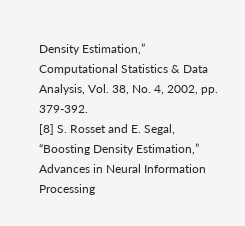Density Estimation,” Computational Statistics & Data Analysis, Vol. 38, No. 4, 2002, pp. 379-392.
[8] S. Rosset and E. Segal, “Boosting Density Estimation,” Advances in Neural Information Processing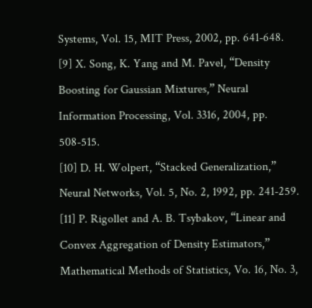Systems, Vol. 15, MIT Press, 2002, pp. 641-648.
[9] X. Song, K. Yang and M. Pavel, “Density Boosting for Gaussian Mixtures,” Neural Information Processing, Vol. 3316, 2004, pp. 508-515.
[10] D. H. Wolpert, “Stacked Generalization,” Neural Networks, Vol. 5, No. 2, 1992, pp. 241-259.
[11] P. Rigollet and A. B. Tsybakov, “Linear and Convex Aggregation of Density Estimators,” Mathematical Methods of Statistics, Vo. 16, No. 3,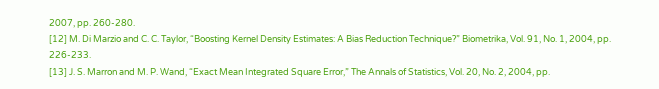2007, pp. 260-280.
[12] M. Di Marzio and C. C. Taylor, “Boosting Kernel Density Estimates: A Bias Reduction Technique?” Biometrika, Vol. 91, No. 1, 2004, pp. 226-233.
[13] J. S. Marron and M. P. Wand, “Exact Mean Integrated Square Error,” The Annals of Statistics, Vol. 20, No. 2, 2004, pp.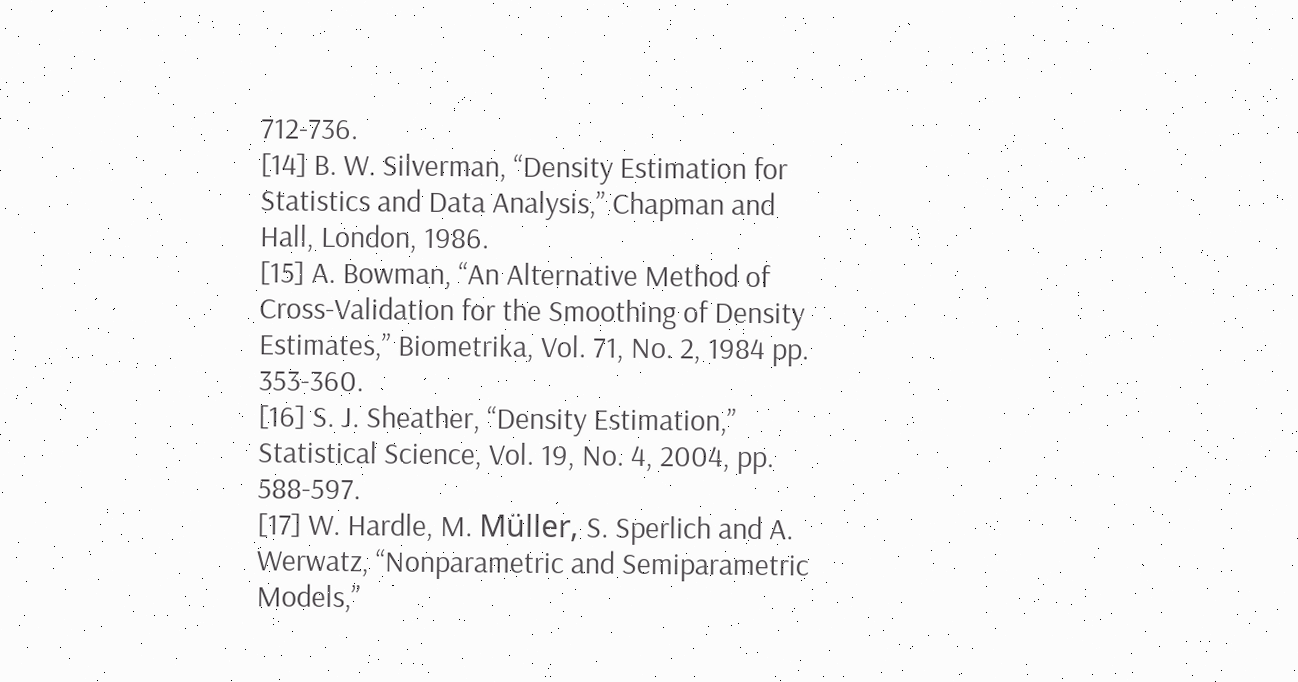712-736.
[14] B. W. Silverman, “Density Estimation for Statistics and Data Analysis,” Chapman and Hall, London, 1986.
[15] A. Bowman, “An Alternative Method of Cross-Validation for the Smoothing of Density Estimates,” Biometrika, Vol. 71, No. 2, 1984 pp. 353-360.
[16] S. J. Sheather, “Density Estimation,” Statistical Science, Vol. 19, No. 4, 2004, pp. 588-597.
[17] W. Hardle, M. Müller, S. Sperlich and A. Werwatz, “Nonparametric and Semiparametric Models,”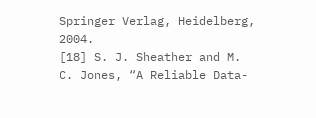Springer Verlag, Heidelberg, 2004.
[18] S. J. Sheather and M. C. Jones, “A Reliable Data-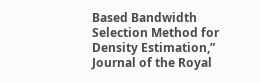Based Bandwidth Selection Method for Density Estimation,” Journal of the Royal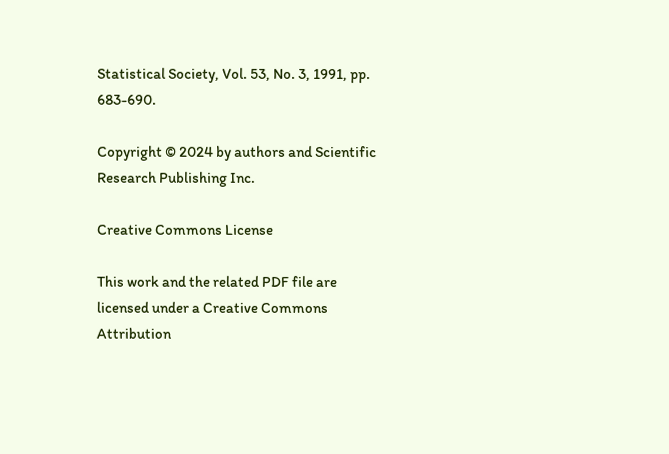Statistical Society, Vol. 53, No. 3, 1991, pp. 683-690.

Copyright © 2024 by authors and Scientific Research Publishing Inc.

Creative Commons License

This work and the related PDF file are licensed under a Creative Commons Attribution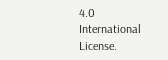4.0 International License.